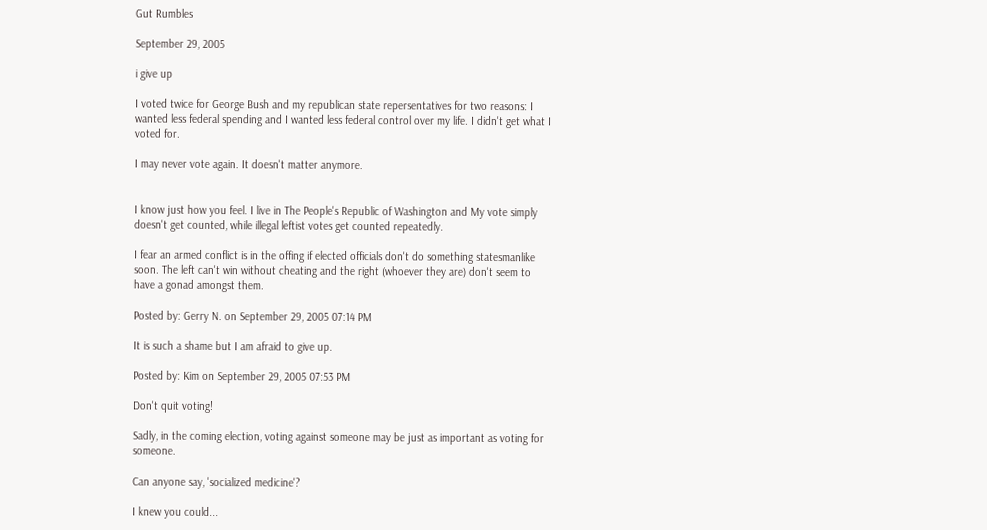Gut Rumbles

September 29, 2005

i give up

I voted twice for George Bush and my republican state repersentatives for two reasons: I wanted less federal spending and I wanted less federal control over my life. I didn't get what I voted for.

I may never vote again. It doesn't matter anymore.


I know just how you feel. I live in The People's Republic of Washington and My vote simply doesn't get counted, while illegal leftist votes get counted repeatedly.

I fear an armed conflict is in the offing if elected officials don't do something statesmanlike soon. The left can't win without cheating and the right (whoever they are) don't seem to have a gonad amongst them.

Posted by: Gerry N. on September 29, 2005 07:14 PM

It is such a shame but I am afraid to give up.

Posted by: Kim on September 29, 2005 07:53 PM

Don't quit voting!

Sadly, in the coming election, voting against someone may be just as important as voting for someone.

Can anyone say, 'socialized medicine'?

I knew you could...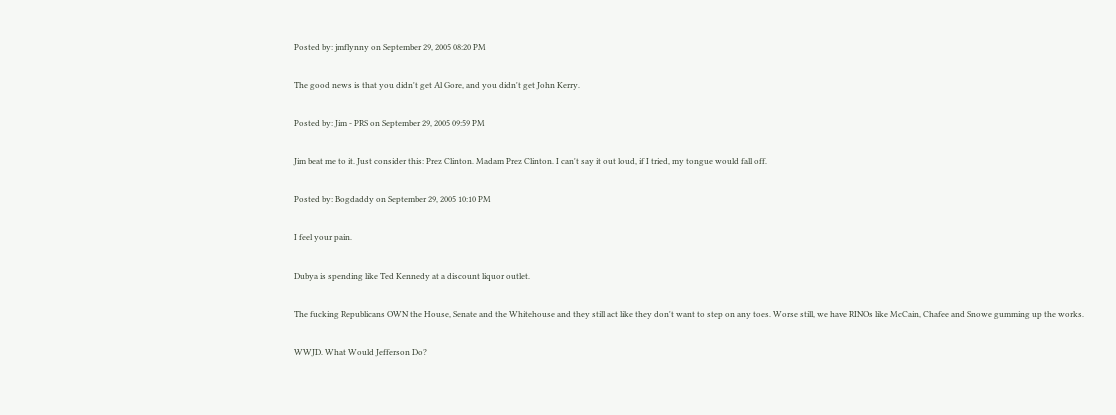Posted by: jmflynny on September 29, 2005 08:20 PM

The good news is that you didn't get Al Gore, and you didn't get John Kerry.

Posted by: Jim - PRS on September 29, 2005 09:59 PM

Jim beat me to it. Just consider this: Prez Clinton. Madam Prez Clinton. I can't say it out loud, if I tried, my tongue would fall off.

Posted by: Bogdaddy on September 29, 2005 10:10 PM

I feel your pain.

Dubya is spending like Ted Kennedy at a discount liquor outlet.

The fucking Republicans OWN the House, Senate and the Whitehouse and they still act like they don't want to step on any toes. Worse still, we have RINOs like McCain, Chafee and Snowe gumming up the works.

WWJD. What Would Jefferson Do?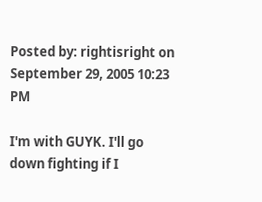Posted by: rightisright on September 29, 2005 10:23 PM

I'm with GUYK. I'll go down fighting if I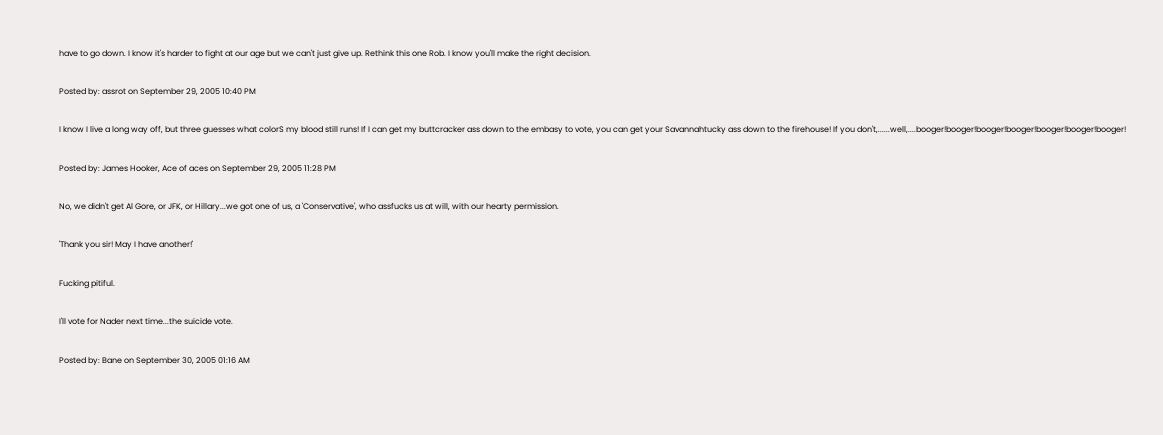have to go down. I know it's harder to fight at our age but we can't just give up. Rethink this one Rob. I know you'll make the right decision.

Posted by: assrot on September 29, 2005 10:40 PM

I know I live a long way off, but three guesses what colorS my blood still runs! If I can get my buttcracker ass down to the embasy to vote, you can get your Savannahtucky ass down to the firehouse! If you don't,......well,....booger!booger!booger!booger!booger!booger!booger!

Posted by: James Hooker, Ace of aces on September 29, 2005 11:28 PM

No, we didn't get Al Gore, or JFK, or Hillary...we got one of us, a 'Conservative', who assfucks us at will, with our hearty permission.

'Thank you sir! May I have another!'

Fucking pitiful.

I'll vote for Nader next time...the suicide vote.

Posted by: Bane on September 30, 2005 01:16 AM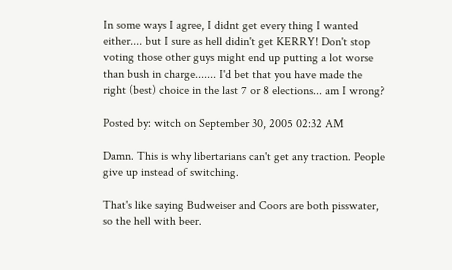In some ways I agree, I didnt get every thing I wanted either.... but I sure as hell didin't get KERRY! Don't stop voting those other guys might end up putting a lot worse than bush in charge....... I'd bet that you have made the right (best) choice in the last 7 or 8 elections... am I wrong?

Posted by: witch on September 30, 2005 02:32 AM

Damn. This is why libertarians can't get any traction. People give up instead of switching.

That's like saying Budweiser and Coors are both pisswater, so the hell with beer.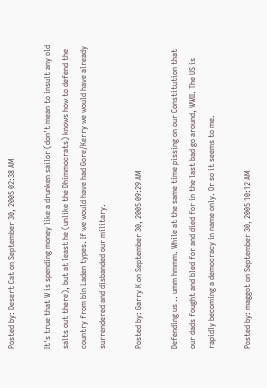Posted by: Desert Cat on September 30, 2005 02:38 AM

It's true that W is spending money like a drunken sailor (don't mean to insult any old salts out there), but at least he (unlike the Dhimmocrats) knows how to defend the country from bin Laden types. If we would have had Gore/Kerry we would have already surrendered and disbanded our military.

Posted by: Garry K on September 30, 2005 09:29 AM

Defending us .. umm hmmm. While at the same time pissing on our Constitution that our dads fought and bled for and died for in the last bad go around, WWII. The US is rapidly becoming a democracy in name only. Or so it seems to me.

Posted by: maggot on September 30, 2005 10:12 AM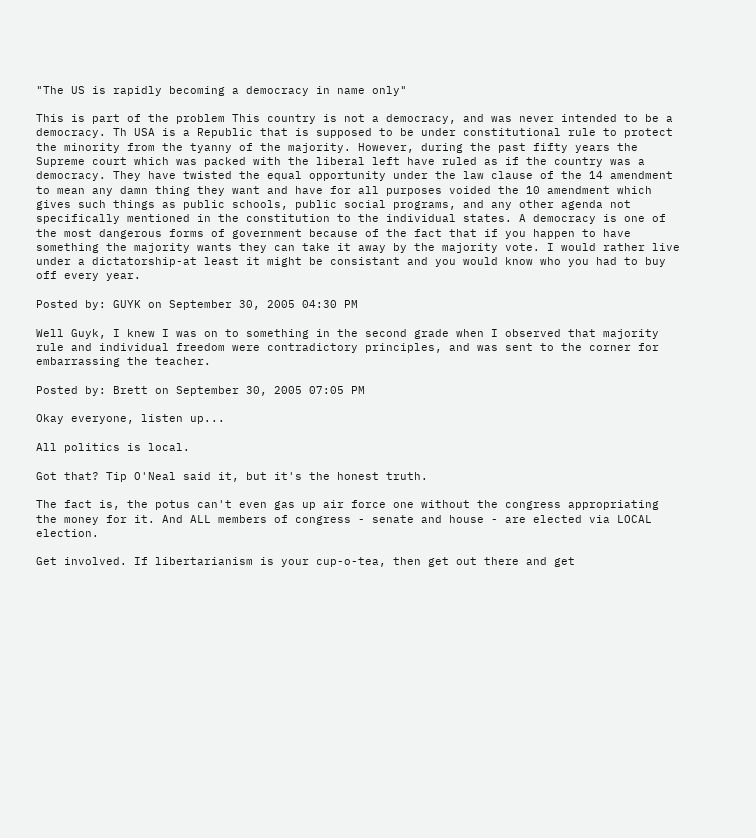"The US is rapidly becoming a democracy in name only"

This is part of the problem This country is not a democracy, and was never intended to be a democracy. Th USA is a Republic that is supposed to be under constitutional rule to protect the minority from the tyanny of the majority. However, during the past fifty years the Supreme court which was packed with the liberal left have ruled as if the country was a democracy. They have twisted the equal opportunity under the law clause of the 14 amendment to mean any damn thing they want and have for all purposes voided the 10 amendment which gives such things as public schools, public social programs, and any other agenda not specifically mentioned in the constitution to the individual states. A democracy is one of the most dangerous forms of government because of the fact that if you happen to have something the majority wants they can take it away by the majority vote. I would rather live under a dictatorship-at least it might be consistant and you would know who you had to buy off every year.

Posted by: GUYK on September 30, 2005 04:30 PM

Well Guyk, I knew I was on to something in the second grade when I observed that majority rule and individual freedom were contradictory principles, and was sent to the corner for embarrassing the teacher.

Posted by: Brett on September 30, 2005 07:05 PM

Okay everyone, listen up...

All politics is local.

Got that? Tip O'Neal said it, but it's the honest truth.

The fact is, the potus can't even gas up air force one without the congress appropriating the money for it. And ALL members of congress - senate and house - are elected via LOCAL election.

Get involved. If libertarianism is your cup-o-tea, then get out there and get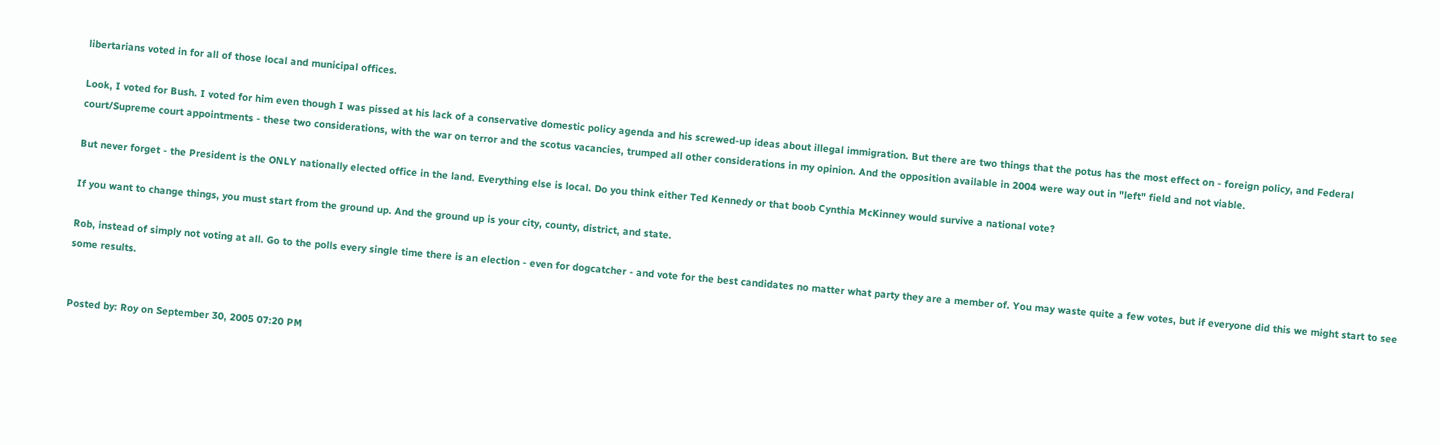libertarians voted in for all of those local and municipal offices.

Look, I voted for Bush. I voted for him even though I was pissed at his lack of a conservative domestic policy agenda and his screwed-up ideas about illegal immigration. But there are two things that the potus has the most effect on - foreign policy, and Federal court/Supreme court appointments - these two considerations, with the war on terror and the scotus vacancies, trumped all other considerations in my opinion. And the opposition available in 2004 were way out in "left" field and not viable.

But never forget - the President is the ONLY nationally elected office in the land. Everything else is local. Do you think either Ted Kennedy or that boob Cynthia McKinney would survive a national vote?

If you want to change things, you must start from the ground up. And the ground up is your city, county, district, and state.

Rob, instead of simply not voting at all. Go to the polls every single time there is an election - even for dogcatcher - and vote for the best candidates no matter what party they are a member of. You may waste quite a few votes, but if everyone did this we might start to see some results.


Posted by: Roy on September 30, 2005 07:20 PM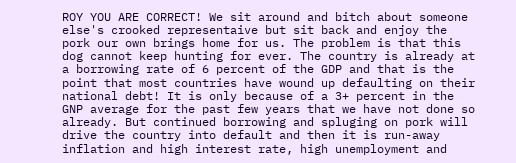ROY YOU ARE CORRECT! We sit around and bitch about someone else's crooked representaive but sit back and enjoy the pork our own brings home for us. The problem is that this dog cannot keep hunting for ever. The country is already at a borrowing rate of 6 percent of the GDP and that is the point that most countries have wound up defaulting on their national debt! It is only because of a 3+ percent in the GNP average for the past few years that we have not done so already. But continued borrowing and spluging on pork will drive the country into default and then it is run-away inflation and high interest rate, high unemployment and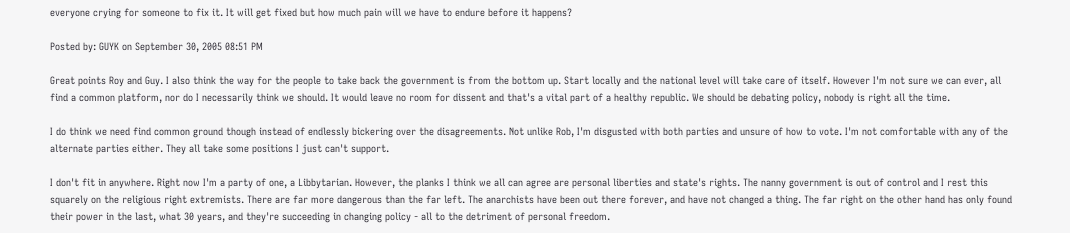everyone crying for someone to fix it. It will get fixed but how much pain will we have to endure before it happens?

Posted by: GUYK on September 30, 2005 08:51 PM

Great points Roy and Guy. I also think the way for the people to take back the government is from the bottom up. Start locally and the national level will take care of itself. However I'm not sure we can ever, all find a common platform, nor do I necessarily think we should. It would leave no room for dissent and that's a vital part of a healthy republic. We should be debating policy, nobody is right all the time.

I do think we need find common ground though instead of endlessly bickering over the disagreements. Not unlike Rob, I'm disgusted with both parties and unsure of how to vote. I'm not comfortable with any of the alternate parties either. They all take some positions I just can't support.

I don't fit in anywhere. Right now I'm a party of one, a Libbytarian. However, the planks I think we all can agree are personal liberties and state's rights. The nanny government is out of control and I rest this squarely on the religious right extremists. There are far more dangerous than the far left. The anarchists have been out there forever, and have not changed a thing. The far right on the other hand has only found their power in the last, what 30 years, and they're succeeding in changing policy - all to the detriment of personal freedom.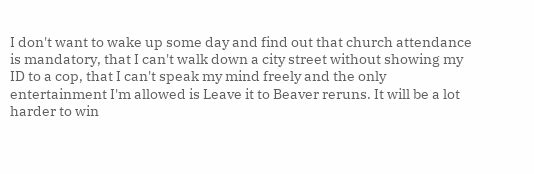I don't want to wake up some day and find out that church attendance is mandatory, that I can't walk down a city street without showing my ID to a cop, that I can't speak my mind freely and the only entertainment I'm allowed is Leave it to Beaver reruns. It will be a lot harder to win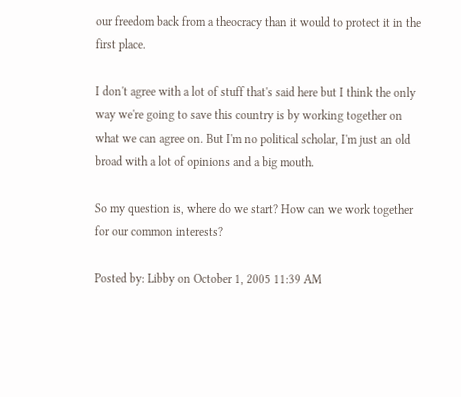our freedom back from a theocracy than it would to protect it in the first place.

I don't agree with a lot of stuff that's said here but I think the only way we're going to save this country is by working together on what we can agree on. But I'm no political scholar, I'm just an old broad with a lot of opinions and a big mouth.

So my question is, where do we start? How can we work together for our common interests?

Posted by: Libby on October 1, 2005 11:39 AM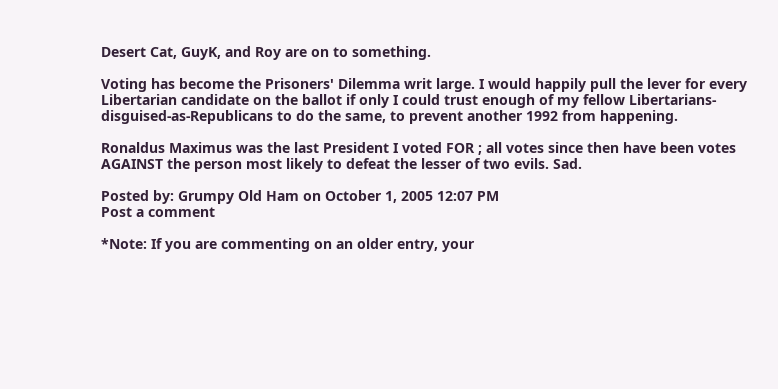Desert Cat, GuyK, and Roy are on to something.

Voting has become the Prisoners' Dilemma writ large. I would happily pull the lever for every Libertarian candidate on the ballot if only I could trust enough of my fellow Libertarians-disguised-as-Republicans to do the same, to prevent another 1992 from happening.

Ronaldus Maximus was the last President I voted FOR ; all votes since then have been votes AGAINST the person most likely to defeat the lesser of two evils. Sad.

Posted by: Grumpy Old Ham on October 1, 2005 12:07 PM
Post a comment

*Note: If you are commenting on an older entry, your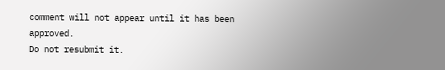comment will not appear until it has been approved.
Do not resubmit it.